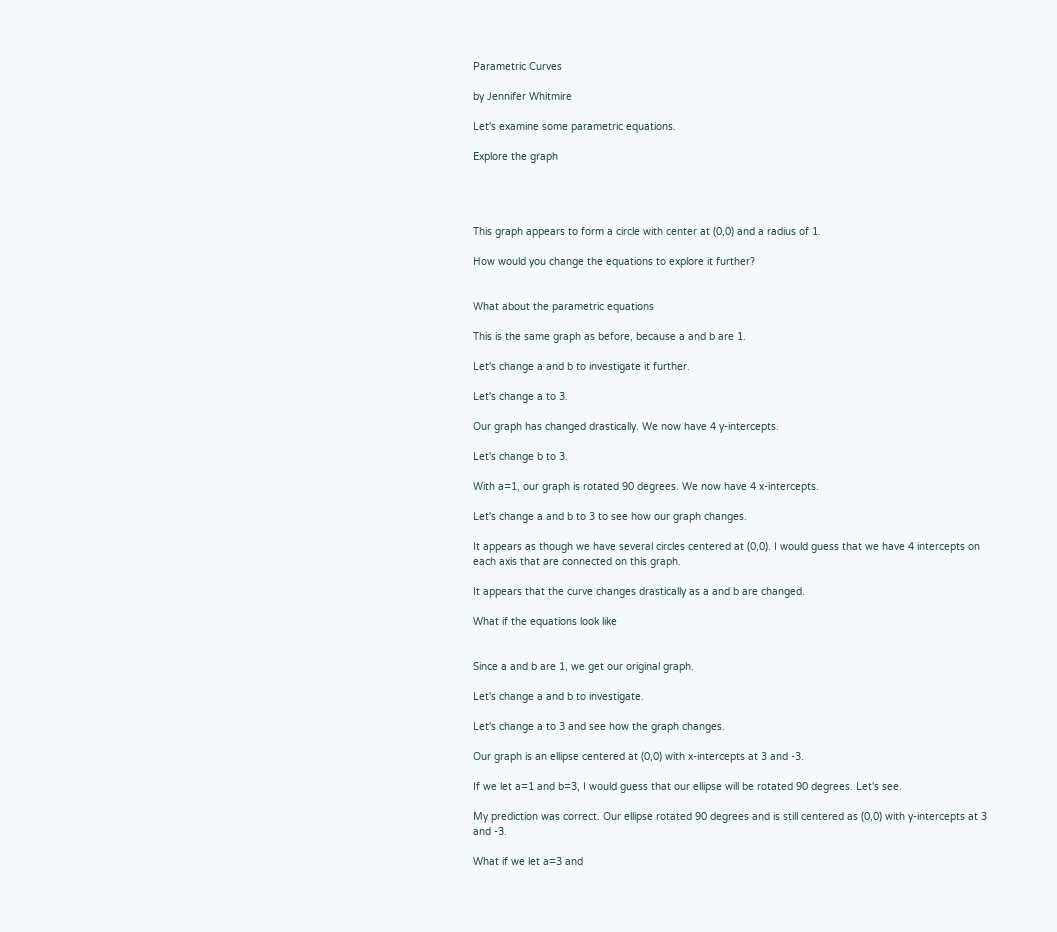Parametric Curves

by Jennifer Whitmire

Let's examine some parametric equations.

Explore the graph




This graph appears to form a circle with center at (0,0) and a radius of 1.

How would you change the equations to explore it further?


What about the parametric equations

This is the same graph as before, because a and b are 1.

Let's change a and b to investigate it further.

Let's change a to 3.

Our graph has changed drastically. We now have 4 y-intercepts.

Let's change b to 3.

With a=1, our graph is rotated 90 degrees. We now have 4 x-intercepts.

Let's change a and b to 3 to see how our graph changes.

It appears as though we have several circles centered at (0,0). I would guess that we have 4 intercepts on each axis that are connected on this graph.

It appears that the curve changes drastically as a and b are changed.

What if the equations look like


Since a and b are 1, we get our original graph.

Let's change a and b to investigate.

Let's change a to 3 and see how the graph changes.

Our graph is an ellipse centered at (0,0) with x-intercepts at 3 and -3.

If we let a=1 and b=3, I would guess that our ellipse will be rotated 90 degrees. Let's see.

My prediction was correct. Our ellipse rotated 90 degrees and is still centered as (0,0) with y-intercepts at 3 and -3.

What if we let a=3 and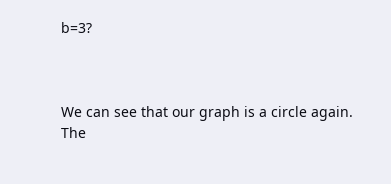b=3?



We can see that our graph is a circle again. The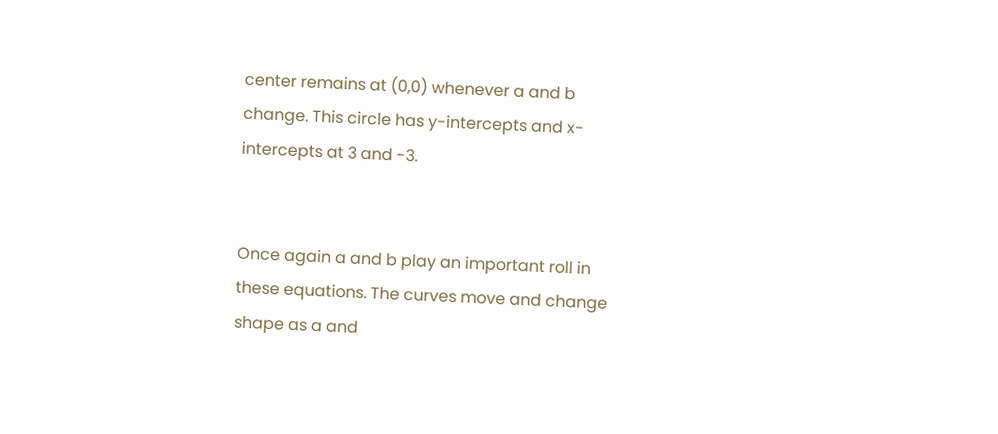center remains at (0,0) whenever a and b change. This circle has y-intercepts and x-intercepts at 3 and -3.


Once again a and b play an important roll in these equations. The curves move and change shape as a and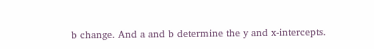b change. And a and b determine the y and x-intercepts.